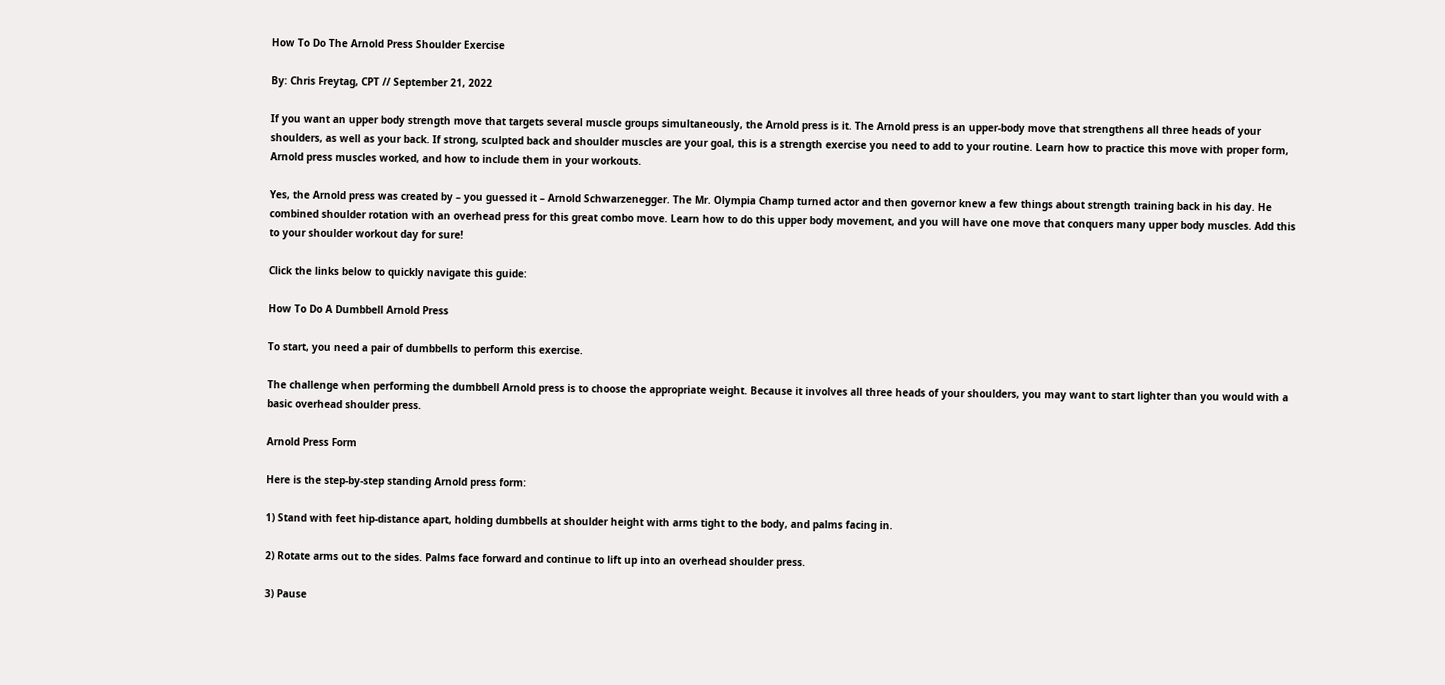How To Do The Arnold Press Shoulder Exercise

By: Chris Freytag, CPT // September 21, 2022

If you want an upper body strength move that targets several muscle groups simultaneously, the Arnold press is it. The Arnold press is an upper-body move that strengthens all three heads of your shoulders, as well as your back. If strong, sculpted back and shoulder muscles are your goal, this is a strength exercise you need to add to your routine. Learn how to practice this move with proper form, Arnold press muscles worked, and how to include them in your workouts.

Yes, the Arnold press was created by – you guessed it – Arnold Schwarzenegger. The Mr. Olympia Champ turned actor and then governor knew a few things about strength training back in his day. He combined shoulder rotation with an overhead press for this great combo move. Learn how to do this upper body movement, and you will have one move that conquers many upper body muscles. Add this to your shoulder workout day for sure!

Click the links below to quickly navigate this guide:

How To Do A Dumbbell Arnold Press

To start, you need a pair of dumbbells to perform this exercise.

The challenge when performing the dumbbell Arnold press is to choose the appropriate weight. Because it involves all three heads of your shoulders, you may want to start lighter than you would with a basic overhead shoulder press.

Arnold Press Form

Here is the step-by-step standing Arnold press form:

1) Stand with feet hip-distance apart, holding dumbbells at shoulder height with arms tight to the body, and palms facing in.

2) Rotate arms out to the sides. Palms face forward and continue to lift up into an overhead shoulder press.

3) Pause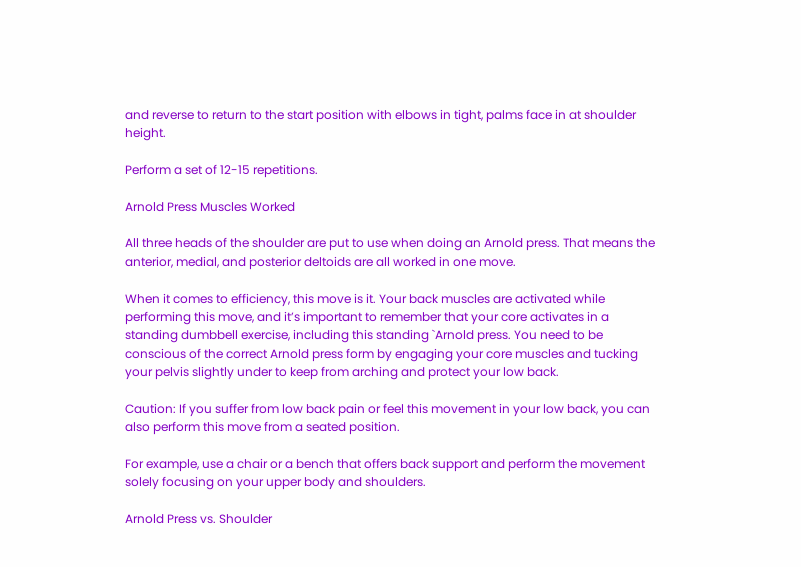and reverse to return to the start position with elbows in tight, palms face in at shoulder height.

Perform a set of 12-15 repetitions.

Arnold Press Muscles Worked

All three heads of the shoulder are put to use when doing an Arnold press. That means the anterior, medial, and posterior deltoids are all worked in one move.

When it comes to efficiency, this move is it. Your back muscles are activated while performing this move, and it’s important to remember that your core activates in a standing dumbbell exercise, including this standing `Arnold press. You need to be conscious of the correct Arnold press form by engaging your core muscles and tucking your pelvis slightly under to keep from arching and protect your low back.

Caution: If you suffer from low back pain or feel this movement in your low back, you can also perform this move from a seated position.

For example, use a chair or a bench that offers back support and perform the movement solely focusing on your upper body and shoulders.

Arnold Press vs. Shoulder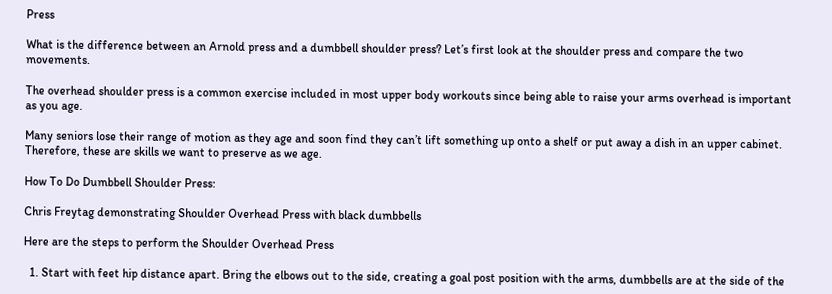Press

What is the difference between an Arnold press and a dumbbell shoulder press? Let’s first look at the shoulder press and compare the two movements.

The overhead shoulder press is a common exercise included in most upper body workouts since being able to raise your arms overhead is important as you age.

Many seniors lose their range of motion as they age and soon find they can’t lift something up onto a shelf or put away a dish in an upper cabinet. Therefore, these are skills we want to preserve as we age.

How To Do Dumbbell Shoulder Press:

Chris Freytag demonstrating Shoulder Overhead Press with black dumbbells

Here are the steps to perform the Shoulder Overhead Press

  1. Start with feet hip distance apart. Bring the elbows out to the side, creating a goal post position with the arms, dumbbells are at the side of the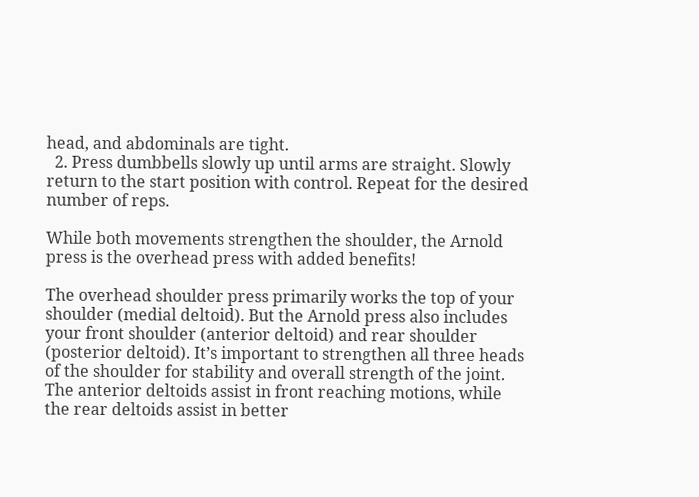head, and abdominals are tight.
  2. Press dumbbells slowly up until arms are straight. Slowly return to the start position with control. Repeat for the desired number of reps.

While both movements strengthen the shoulder, the Arnold press is the overhead press with added benefits!

The overhead shoulder press primarily works the top of your shoulder (medial deltoid). But the Arnold press also includes your front shoulder (anterior deltoid) and rear shoulder (posterior deltoid). It’s important to strengthen all three heads of the shoulder for stability and overall strength of the joint. The anterior deltoids assist in front reaching motions, while the rear deltoids assist in better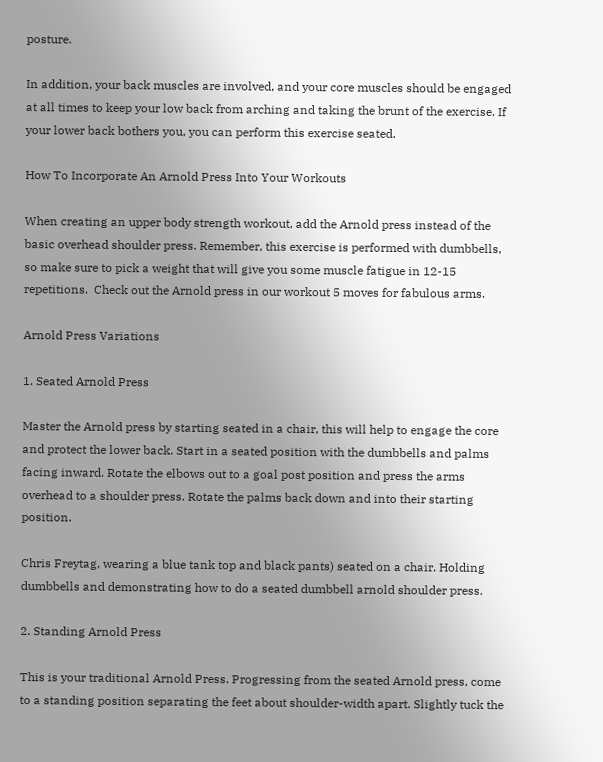posture.

In addition, your back muscles are involved, and your core muscles should be engaged at all times to keep your low back from arching and taking the brunt of the exercise. If your lower back bothers you, you can perform this exercise seated.

How To Incorporate An Arnold Press Into Your Workouts

When creating an upper body strength workout, add the Arnold press instead of the basic overhead shoulder press. Remember, this exercise is performed with dumbbells, so make sure to pick a weight that will give you some muscle fatigue in 12-15 repetitions.  Check out the Arnold press in our workout 5 moves for fabulous arms.

Arnold Press Variations

1. Seated Arnold Press

Master the Arnold press by starting seated in a chair, this will help to engage the core and protect the lower back. Start in a seated position with the dumbbells and palms facing inward. Rotate the elbows out to a goal post position and press the arms overhead to a shoulder press. Rotate the palms back down and into their starting position.

Chris Freytag, wearing a blue tank top and black pants) seated on a chair. Holding dumbbells and demonstrating how to do a seated dumbbell arnold shoulder press.

2. Standing Arnold Press

This is your traditional Arnold Press. Progressing from the seated Arnold press, come to a standing position separating the feet about shoulder-width apart. Slightly tuck the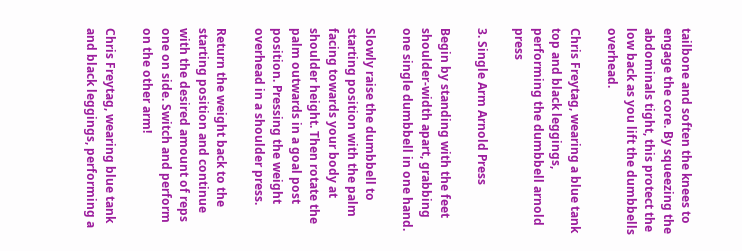tailbone and soften the knees to engage the core. By squeezing the abdominals tight, this protect the low back as you lift the dumbbells overhead.

Chris Freytag, wearing a blue tank top and black leggings, performing the dumbbell arnold press

3. Single Arm Arnold Press

Begin by standing with the feet shoulder-width apart, grabbing one single dumbbell in one hand.

Slowly raise the dumbbell to starting position with the palm facing towards your body at shoulder height. Then rotate the palm outwards in a goal post position. Pressing the weight overhead in a shoulder press.

Return the weight back to the starting position and continue with the desired amount of reps one on side. Switch and perform on the other arm!

Chris Freytag, wearing blue tank and black leggings, performing a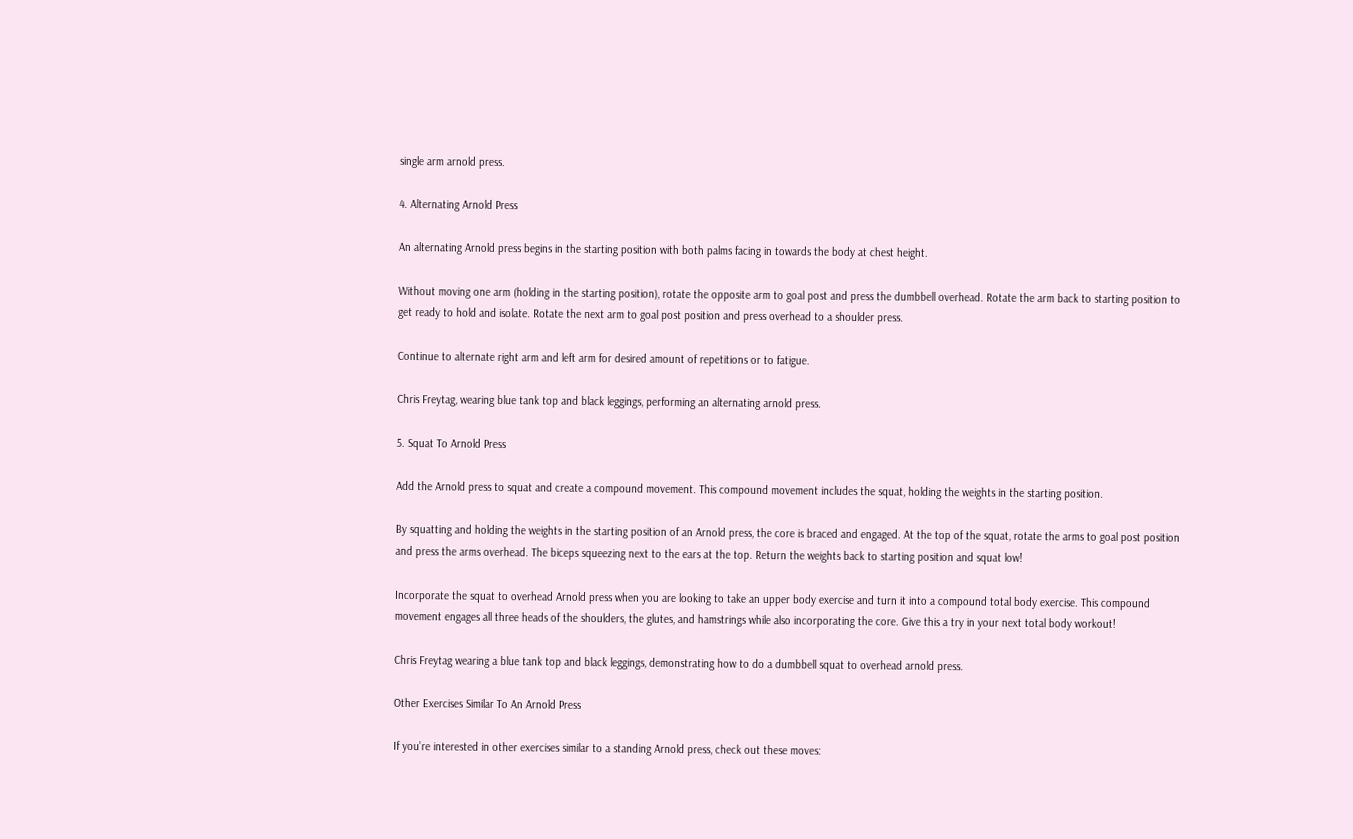single arm arnold press.

4. Alternating Arnold Press

An alternating Arnold press begins in the starting position with both palms facing in towards the body at chest height.

Without moving one arm (holding in the starting position), rotate the opposite arm to goal post and press the dumbbell overhead. Rotate the arm back to starting position to get ready to hold and isolate. Rotate the next arm to goal post position and press overhead to a shoulder press.

Continue to alternate right arm and left arm for desired amount of repetitions or to fatigue.

Chris Freytag, wearing blue tank top and black leggings, performing an alternating arnold press.

5. Squat To Arnold Press

Add the Arnold press to squat and create a compound movement. This compound movement includes the squat, holding the weights in the starting position.

By squatting and holding the weights in the starting position of an Arnold press, the core is braced and engaged. At the top of the squat, rotate the arms to goal post position and press the arms overhead. The biceps squeezing next to the ears at the top. Return the weights back to starting position and squat low!

Incorporate the squat to overhead Arnold press when you are looking to take an upper body exercise and turn it into a compound total body exercise. This compound movement engages all three heads of the shoulders, the glutes, and hamstrings while also incorporating the core. Give this a try in your next total body workout!

Chris Freytag wearing a blue tank top and black leggings, demonstrating how to do a dumbbell squat to overhead arnold press.

Other Exercises Similar To An Arnold Press

If you’re interested in other exercises similar to a standing Arnold press, check out these moves: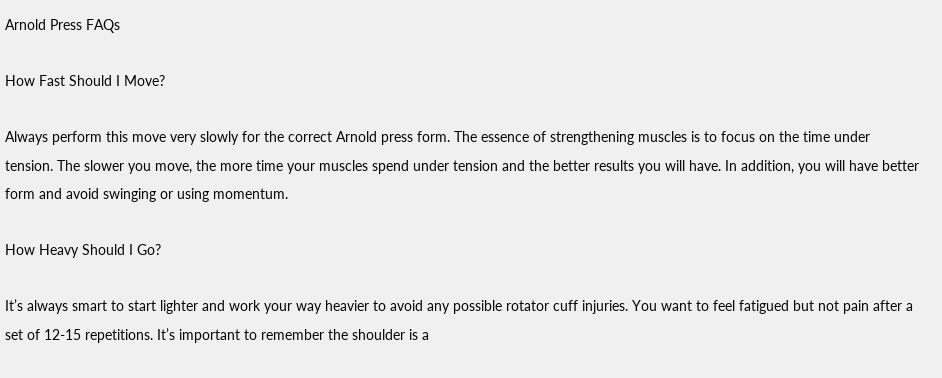Arnold Press FAQs

How Fast Should I Move?

Always perform this move very slowly for the correct Arnold press form. The essence of strengthening muscles is to focus on the time under tension. The slower you move, the more time your muscles spend under tension and the better results you will have. In addition, you will have better form and avoid swinging or using momentum.

How Heavy Should I Go?

It’s always smart to start lighter and work your way heavier to avoid any possible rotator cuff injuries. You want to feel fatigued but not pain after a set of 12-15 repetitions. It’s important to remember the shoulder is a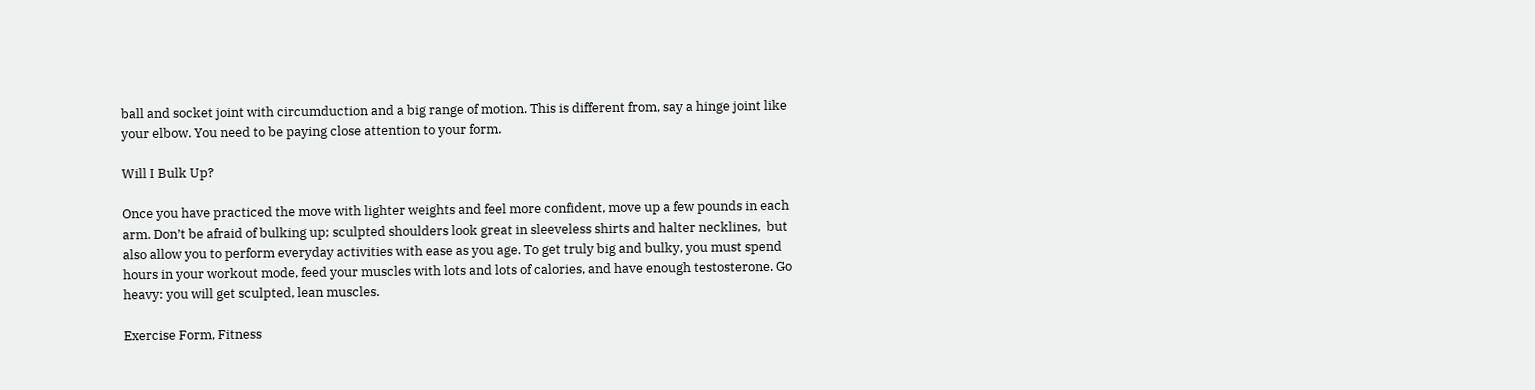ball and socket joint with circumduction and a big range of motion. This is different from, say a hinge joint like your elbow. You need to be paying close attention to your form.

Will I Bulk Up?

Once you have practiced the move with lighter weights and feel more confident, move up a few pounds in each arm. Don’t be afraid of bulking up; sculpted shoulders look great in sleeveless shirts and halter necklines,  but also allow you to perform everyday activities with ease as you age. To get truly big and bulky, you must spend hours in your workout mode, feed your muscles with lots and lots of calories, and have enough testosterone. Go heavy: you will get sculpted, lean muscles.

Exercise Form, Fitness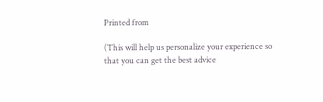Printed from

(This will help us personalize your experience so that you can get the best advice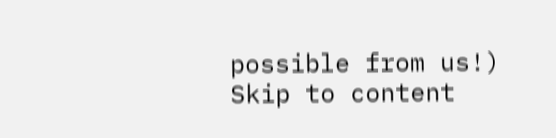possible from us!)
Skip to content